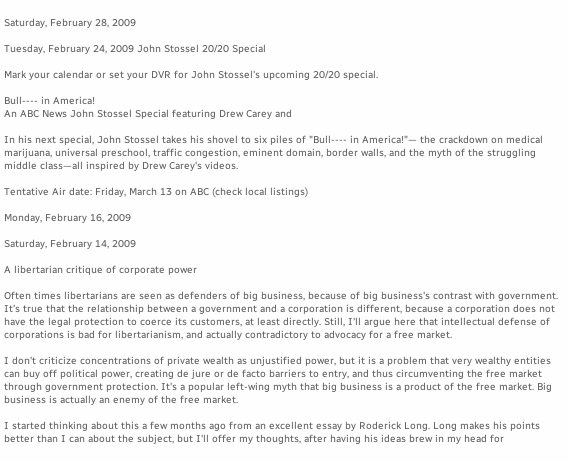Saturday, February 28, 2009

Tuesday, February 24, 2009 John Stossel 20/20 Special

Mark your calendar or set your DVR for John Stossel's upcoming 20/20 special.

Bull---- in America!
An ABC News John Stossel Special featuring Drew Carey and

In his next special, John Stossel takes his shovel to six piles of "Bull---- in America!"— the crackdown on medical marijuana, universal preschool, traffic congestion, eminent domain, border walls, and the myth of the struggling middle class—all inspired by Drew Carey's videos.

Tentative Air date: Friday, March 13 on ABC (check local listings)

Monday, February 16, 2009

Saturday, February 14, 2009

A libertarian critique of corporate power

Often times libertarians are seen as defenders of big business, because of big business's contrast with government. It's true that the relationship between a government and a corporation is different, because a corporation does not have the legal protection to coerce its customers, at least directly. Still, I'll argue here that intellectual defense of corporations is bad for libertarianism, and actually contradictory to advocacy for a free market.

I don't criticize concentrations of private wealth as unjustified power, but it is a problem that very wealthy entities can buy off political power, creating de jure or de facto barriers to entry, and thus circumventing the free market through government protection. It's a popular left-wing myth that big business is a product of the free market. Big business is actually an enemy of the free market.

I started thinking about this a few months ago from an excellent essay by Roderick Long. Long makes his points better than I can about the subject, but I'll offer my thoughts, after having his ideas brew in my head for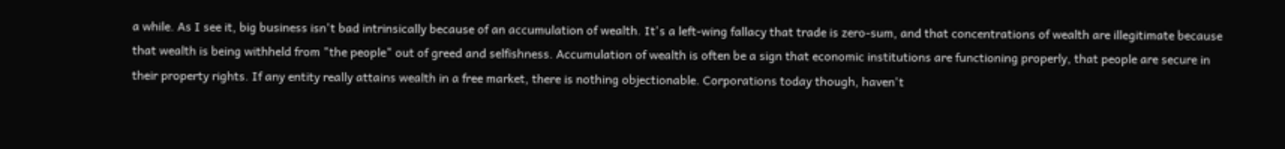a while. As I see it, big business isn't bad intrinsically because of an accumulation of wealth. It's a left-wing fallacy that trade is zero-sum, and that concentrations of wealth are illegitimate because that wealth is being withheld from "the people" out of greed and selfishness. Accumulation of wealth is often be a sign that economic institutions are functioning properly, that people are secure in their property rights. If any entity really attains wealth in a free market, there is nothing objectionable. Corporations today though, haven't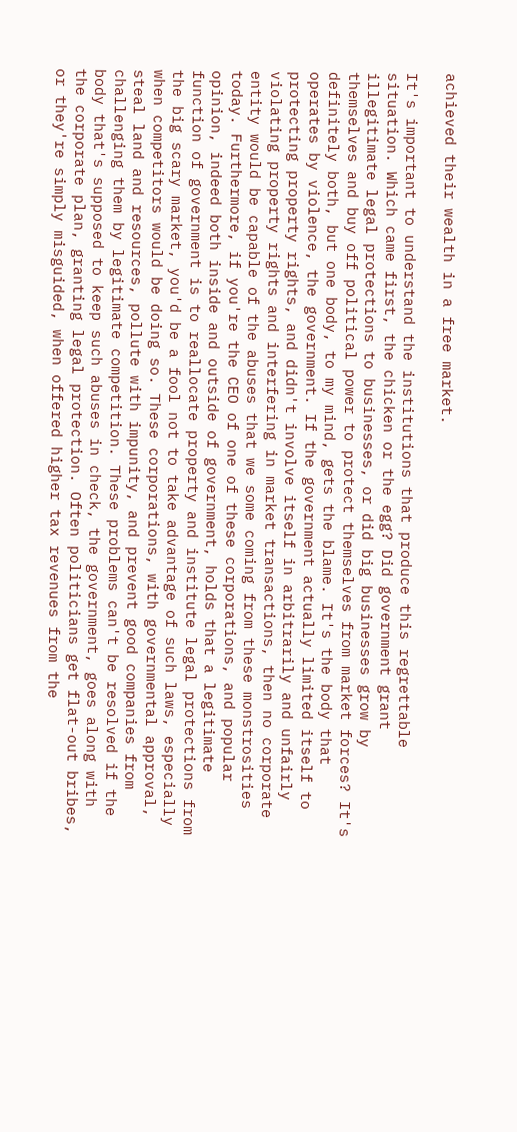achieved their wealth in a free market.

It's important to understand the institutions that produce this regrettable situation. Which came first, the chicken or the egg? Did government grant illegitimate legal protections to businesses, or did big businesses grow by themselves and buy off political power to protect themselves from market forces? It's definitely both, but one body, to my mind, gets the blame. It's the body that operates by violence, the government. If the government actually limited itself to protecting property rights, and didn't involve itself in arbitrarily and unfairly violating property rights and interfering in market transactions, then no corporate entity would be capable of the abuses that we some coming from these monstrosities today. Furthermore, if you're the CEO of one of these corporations, and popular opinion, indeed both inside and outside of government, holds that a legitimate function of government is to reallocate property and institute legal protections from the big scary market, you'd be a fool not to take advantage of such laws, especially when competitors would be doing so. These corporations, with governmental approval, steal land and resources, pollute with impunity, and prevent good companies from challenging them by legitimate competition. These problems can't be resolved if the body that's supposed to keep such abuses in check, the government, goes along with the corporate plan, granting legal protection. Often politicians get flat-out bribes, or they're simply misguided, when offered higher tax revenues from the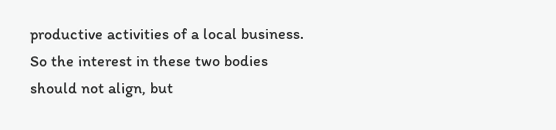productive activities of a local business. So the interest in these two bodies should not align, but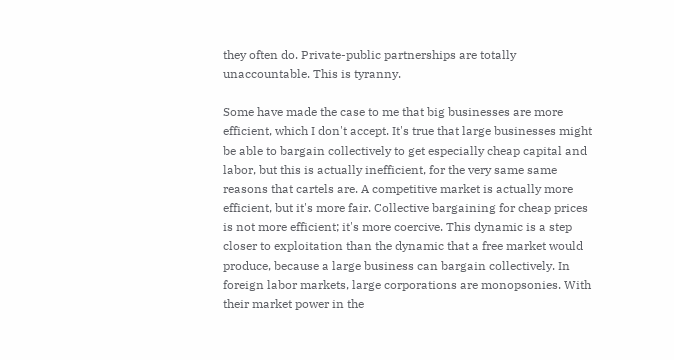they often do. Private-public partnerships are totally unaccountable. This is tyranny.

Some have made the case to me that big businesses are more efficient, which I don't accept. It's true that large businesses might be able to bargain collectively to get especially cheap capital and labor, but this is actually inefficient, for the very same same reasons that cartels are. A competitive market is actually more efficient, but it's more fair. Collective bargaining for cheap prices is not more efficient; it's more coercive. This dynamic is a step closer to exploitation than the dynamic that a free market would produce, because a large business can bargain collectively. In foreign labor markets, large corporations are monopsonies. With their market power in the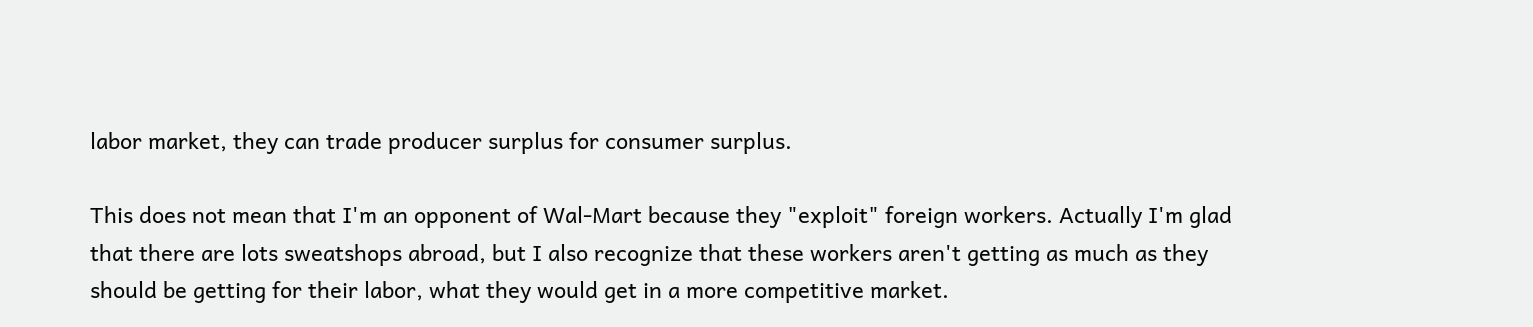labor market, they can trade producer surplus for consumer surplus.

This does not mean that I'm an opponent of Wal-Mart because they "exploit" foreign workers. Actually I'm glad that there are lots sweatshops abroad, but I also recognize that these workers aren't getting as much as they should be getting for their labor, what they would get in a more competitive market.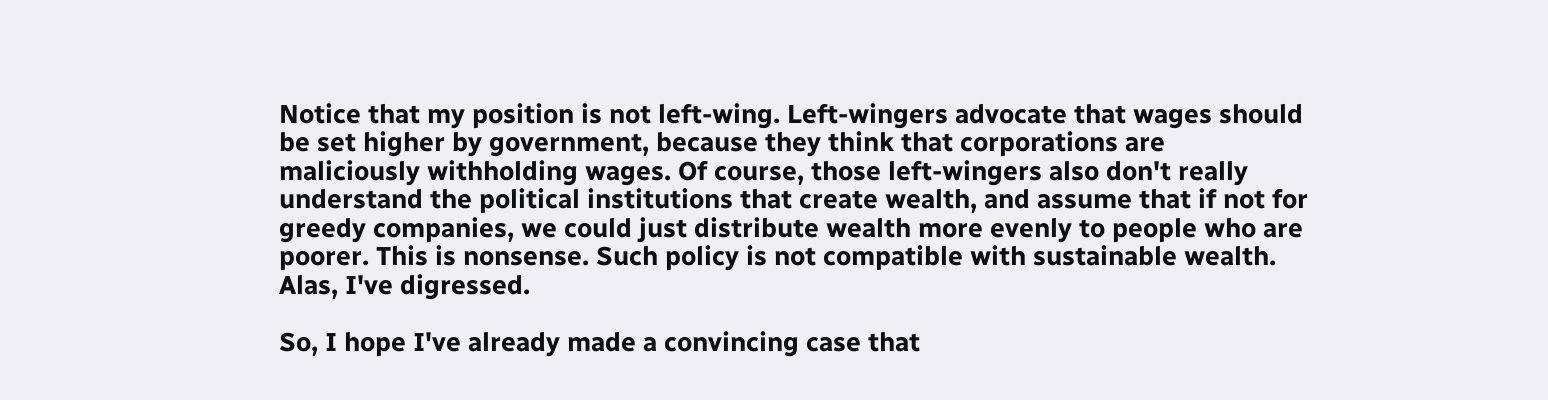Notice that my position is not left-wing. Left-wingers advocate that wages should be set higher by government, because they think that corporations are maliciously withholding wages. Of course, those left-wingers also don't really understand the political institutions that create wealth, and assume that if not for greedy companies, we could just distribute wealth more evenly to people who are poorer. This is nonsense. Such policy is not compatible with sustainable wealth. Alas, I've digressed.

So, I hope I've already made a convincing case that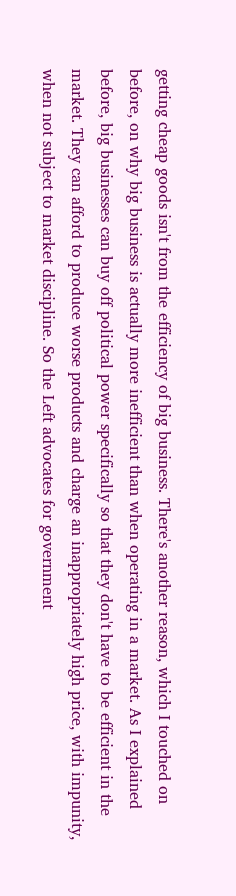getting cheap goods isn't from the efficiency of big business. There's another reason, which I touched on before, on why big business is actually more inefficient than when operating in a market. As I explained before, big businesses can buy off political power specifically so that they don't have to be efficient in the market. They can afford to produce worse products and charge an inappropriately high price, with impunity, when not subject to market discipline. So the Left advocates for government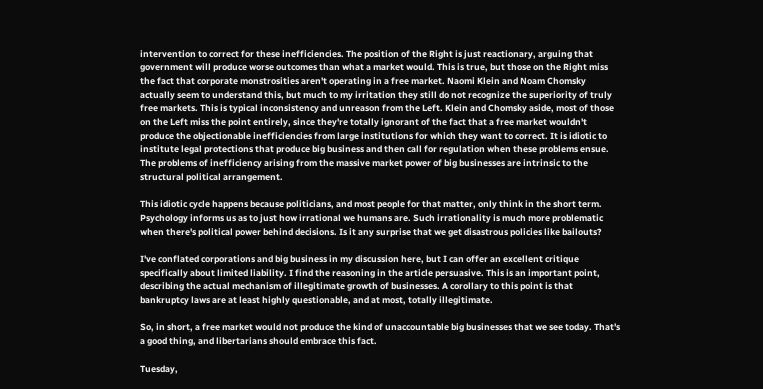intervention to correct for these inefficiencies. The position of the Right is just reactionary, arguing that government will produce worse outcomes than what a market would. This is true, but those on the Right miss the fact that corporate monstrosities aren't operating in a free market. Naomi Klein and Noam Chomsky actually seem to understand this, but much to my irritation they still do not recognize the superiority of truly free markets. This is typical inconsistency and unreason from the Left. Klein and Chomsky aside, most of those on the Left miss the point entirely, since they're totally ignorant of the fact that a free market wouldn't produce the objectionable inefficiencies from large institutions for which they want to correct. It is idiotic to institute legal protections that produce big business and then call for regulation when these problems ensue. The problems of inefficiency arising from the massive market power of big businesses are intrinsic to the structural political arrangement.

This idiotic cycle happens because politicians, and most people for that matter, only think in the short term. Psychology informs us as to just how irrational we humans are. Such irrationality is much more problematic when there's political power behind decisions. Is it any surprise that we get disastrous policies like bailouts?

I've conflated corporations and big business in my discussion here, but I can offer an excellent critique specifically about limited liability. I find the reasoning in the article persuasive. This is an important point, describing the actual mechanism of illegitimate growth of businesses. A corollary to this point is that bankruptcy laws are at least highly questionable, and at most, totally illegitimate.

So, in short, a free market would not produce the kind of unaccountable big businesses that we see today. That's a good thing, and libertarians should embrace this fact.

Tuesday,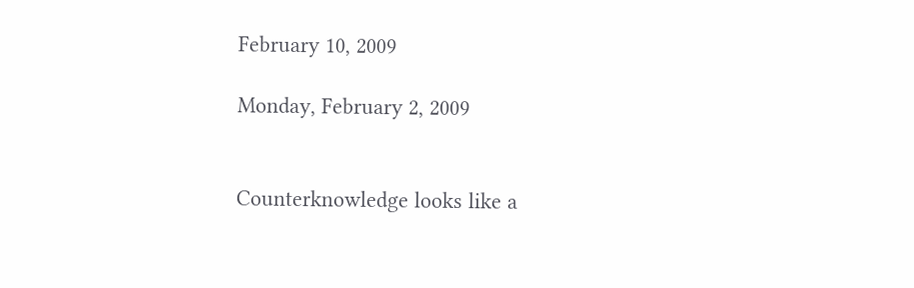February 10, 2009

Monday, February 2, 2009


Counterknowledge looks like a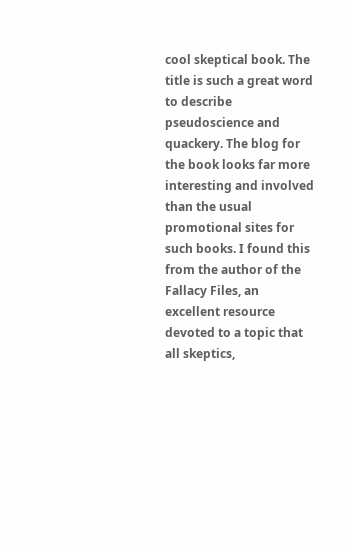cool skeptical book. The title is such a great word to describe pseudoscience and quackery. The blog for the book looks far more interesting and involved than the usual promotional sites for such books. I found this from the author of the Fallacy Files, an excellent resource devoted to a topic that all skeptics,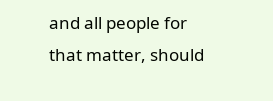and all people for that matter, should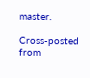master.

Cross-posted from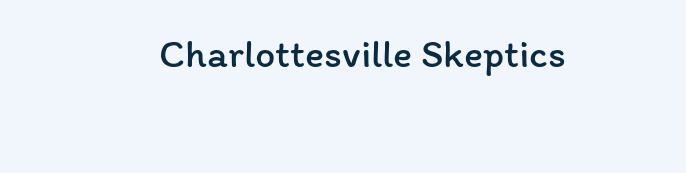Charlottesville Skeptics